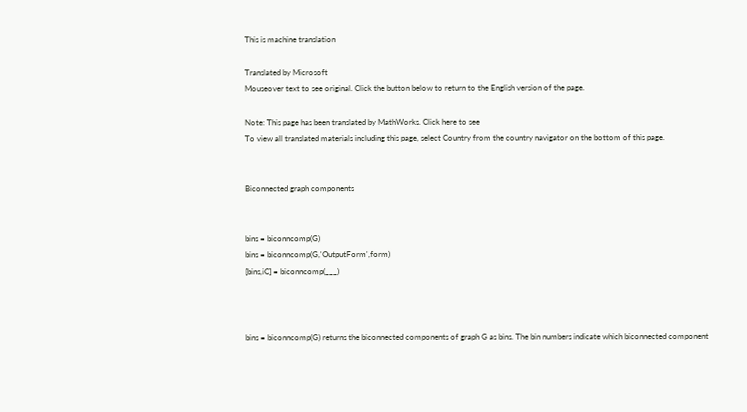This is machine translation

Translated by Microsoft
Mouseover text to see original. Click the button below to return to the English version of the page.

Note: This page has been translated by MathWorks. Click here to see
To view all translated materials including this page, select Country from the country navigator on the bottom of this page.


Biconnected graph components


bins = biconncomp(G)
bins = biconncomp(G,'OutputForm',form)
[bins,iC] = biconncomp(___)



bins = biconncomp(G) returns the biconnected components of graph G as bins. The bin numbers indicate which biconnected component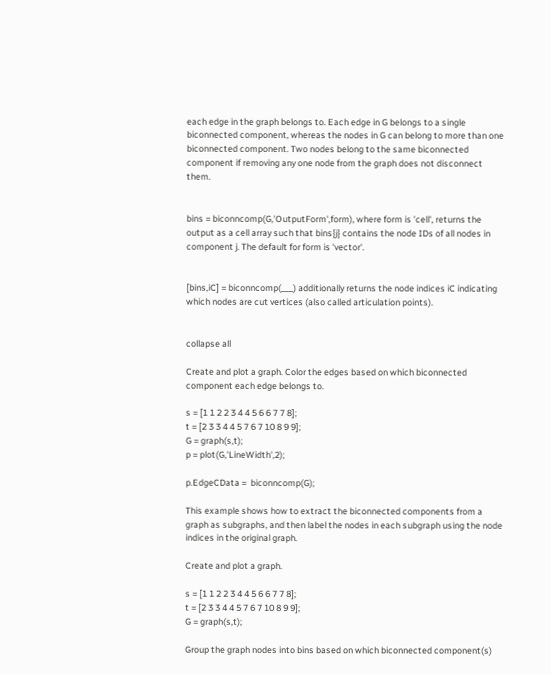each edge in the graph belongs to. Each edge in G belongs to a single biconnected component, whereas the nodes in G can belong to more than one biconnected component. Two nodes belong to the same biconnected component if removing any one node from the graph does not disconnect them.


bins = biconncomp(G,'OutputForm',form), where form is 'cell', returns the output as a cell array such that bins{j} contains the node IDs of all nodes in component j. The default for form is 'vector'.


[bins,iC] = biconncomp(___) additionally returns the node indices iC indicating which nodes are cut vertices (also called articulation points).


collapse all

Create and plot a graph. Color the edges based on which biconnected component each edge belongs to.

s = [1 1 2 2 3 4 4 5 6 6 7 7 8];
t = [2 3 3 4 4 5 7 6 7 10 8 9 9];
G = graph(s,t);
p = plot(G,'LineWidth',2);

p.EdgeCData =  biconncomp(G);

This example shows how to extract the biconnected components from a graph as subgraphs, and then label the nodes in each subgraph using the node indices in the original graph.

Create and plot a graph.

s = [1 1 2 2 3 4 4 5 6 6 7 7 8];
t = [2 3 3 4 4 5 7 6 7 10 8 9 9];
G = graph(s,t);

Group the graph nodes into bins based on which biconnected component(s)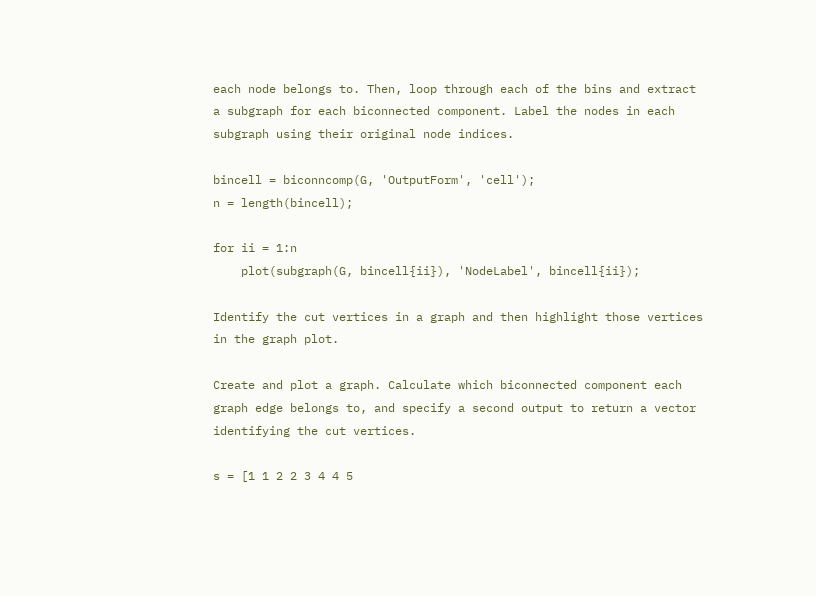each node belongs to. Then, loop through each of the bins and extract a subgraph for each biconnected component. Label the nodes in each subgraph using their original node indices.

bincell = biconncomp(G, 'OutputForm', 'cell');
n = length(bincell);

for ii = 1:n
    plot(subgraph(G, bincell{ii}), 'NodeLabel', bincell{ii});

Identify the cut vertices in a graph and then highlight those vertices in the graph plot.

Create and plot a graph. Calculate which biconnected component each graph edge belongs to, and specify a second output to return a vector identifying the cut vertices.

s = [1 1 2 2 3 4 4 5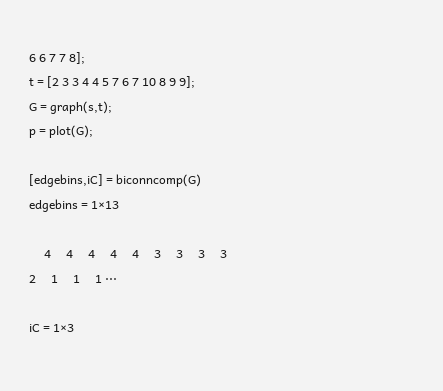6 6 7 7 8];
t = [2 3 3 4 4 5 7 6 7 10 8 9 9];
G = graph(s,t);
p = plot(G);

[edgebins,iC] = biconncomp(G)
edgebins = 1×13

     4     4     4     4     4     3     3     3     3     2     1     1     1 ⋯

iC = 1×3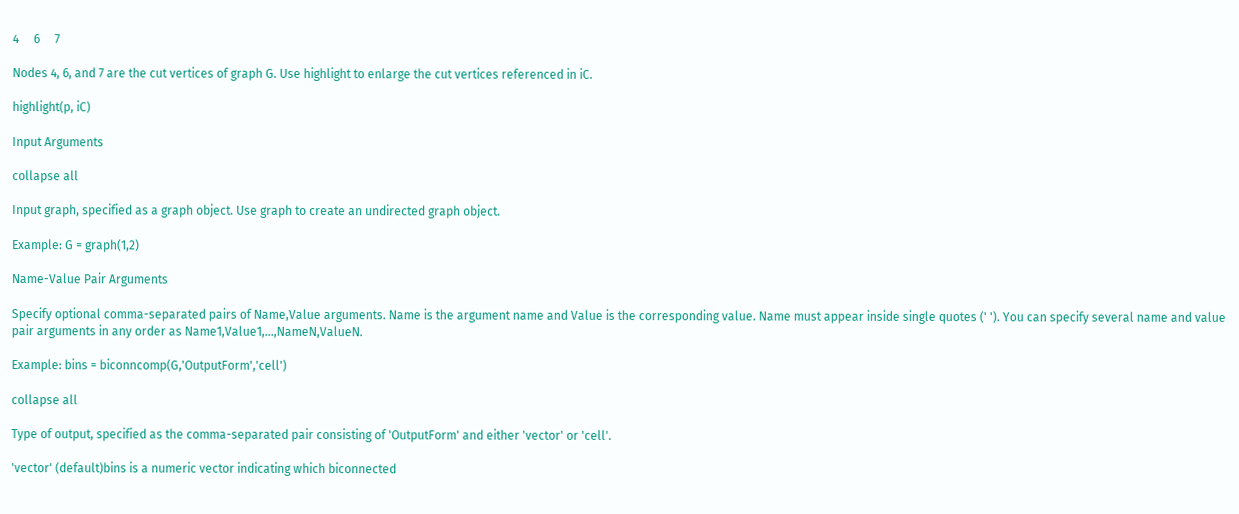4     6     7

Nodes 4, 6, and 7 are the cut vertices of graph G. Use highlight to enlarge the cut vertices referenced in iC.

highlight(p, iC)

Input Arguments

collapse all

Input graph, specified as a graph object. Use graph to create an undirected graph object.

Example: G = graph(1,2)

Name-Value Pair Arguments

Specify optional comma-separated pairs of Name,Value arguments. Name is the argument name and Value is the corresponding value. Name must appear inside single quotes (' '). You can specify several name and value pair arguments in any order as Name1,Value1,...,NameN,ValueN.

Example: bins = biconncomp(G,'OutputForm','cell')

collapse all

Type of output, specified as the comma-separated pair consisting of 'OutputForm' and either 'vector' or 'cell'.

'vector' (default)bins is a numeric vector indicating which biconnected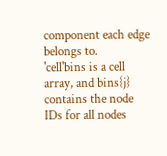component each edge belongs to.
'cell'bins is a cell array, and bins{j} contains the node IDs for all nodes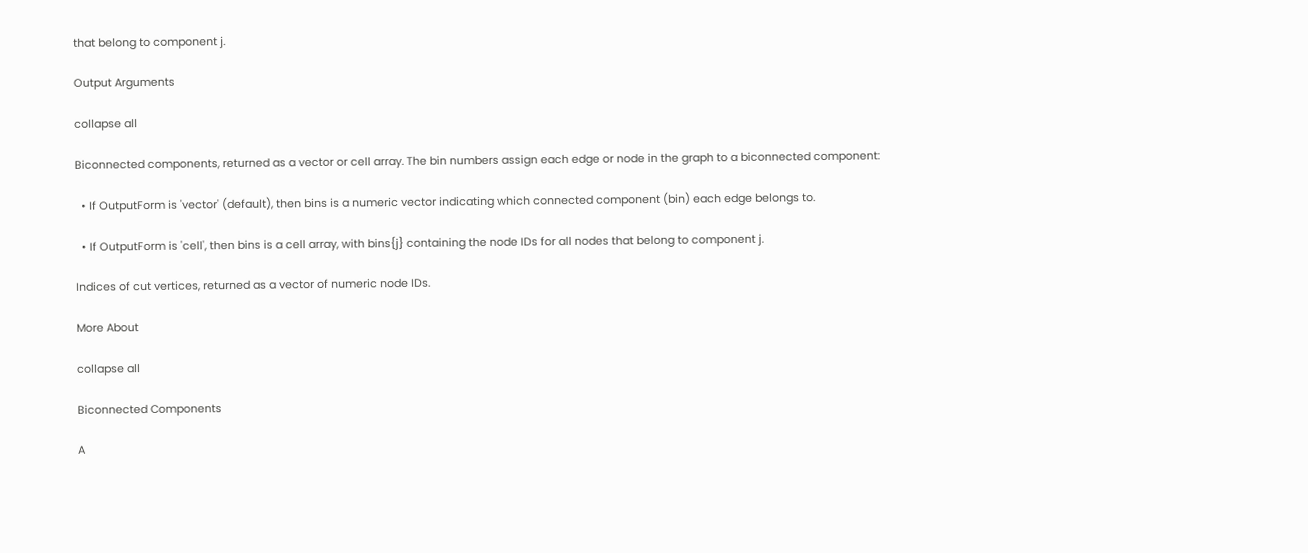that belong to component j.

Output Arguments

collapse all

Biconnected components, returned as a vector or cell array. The bin numbers assign each edge or node in the graph to a biconnected component:

  • If OutputForm is 'vector' (default), then bins is a numeric vector indicating which connected component (bin) each edge belongs to.

  • If OutputForm is 'cell', then bins is a cell array, with bins{j} containing the node IDs for all nodes that belong to component j.

Indices of cut vertices, returned as a vector of numeric node IDs.

More About

collapse all

Biconnected Components

A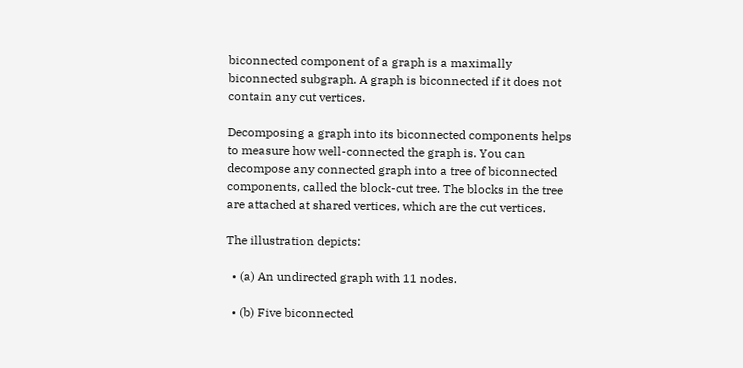biconnected component of a graph is a maximally biconnected subgraph. A graph is biconnected if it does not contain any cut vertices.

Decomposing a graph into its biconnected components helps to measure how well-connected the graph is. You can decompose any connected graph into a tree of biconnected components, called the block-cut tree. The blocks in the tree are attached at shared vertices, which are the cut vertices.

The illustration depicts:

  • (a) An undirected graph with 11 nodes.

  • (b) Five biconnected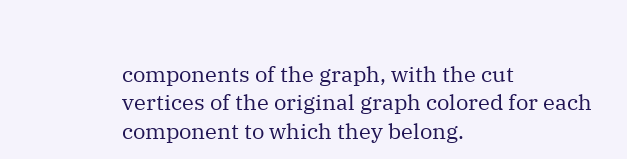components of the graph, with the cut vertices of the original graph colored for each component to which they belong.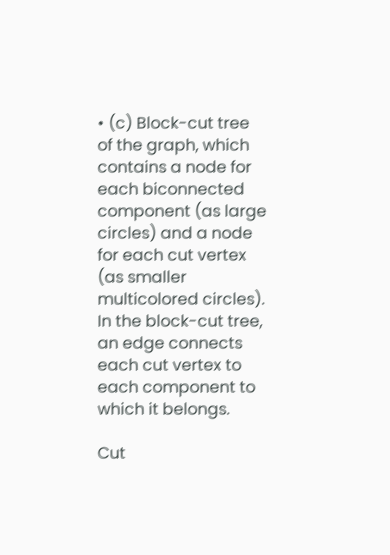• (c) Block-cut tree of the graph, which contains a node for each biconnected component (as large circles) and a node for each cut vertex (as smaller multicolored circles). In the block-cut tree, an edge connects each cut vertex to each component to which it belongs.

Cut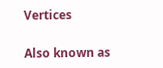Vertices

Also known as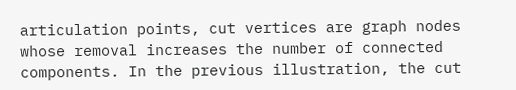articulation points, cut vertices are graph nodes whose removal increases the number of connected components. In the previous illustration, the cut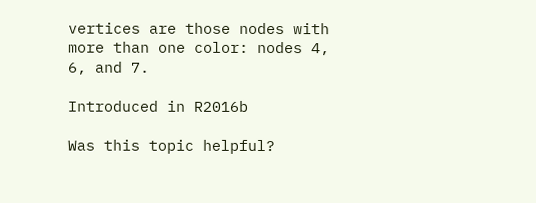vertices are those nodes with more than one color: nodes 4, 6, and 7.

Introduced in R2016b

Was this topic helpful?